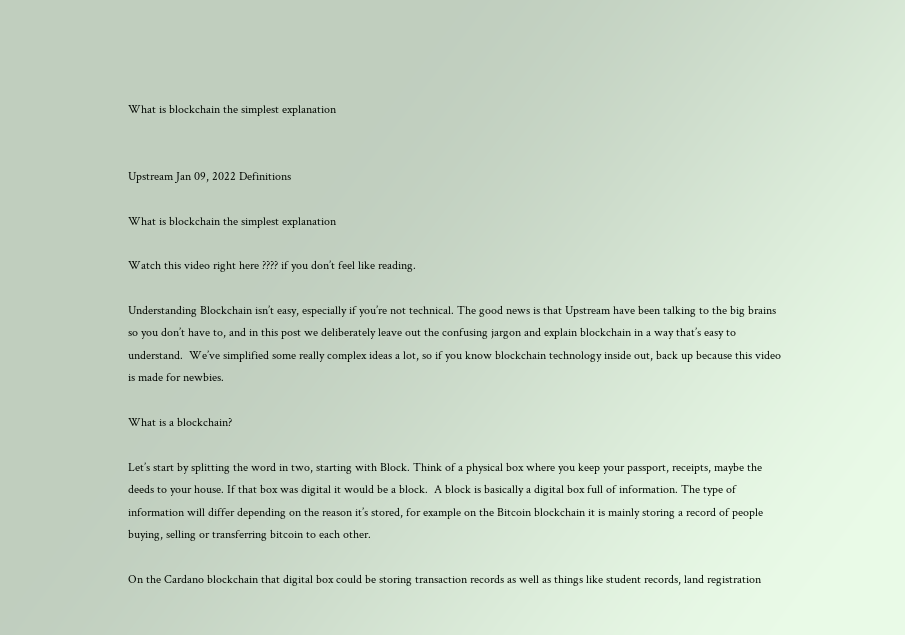What is blockchain the simplest explanation


Upstream Jan 09, 2022 Definitions

What is blockchain the simplest explanation

Watch this video right here ???? if you don’t feel like reading.

Understanding Blockchain isn’t easy, especially if you’re not technical. The good news is that Upstream have been talking to the big brains so you don’t have to, and in this post we deliberately leave out the confusing jargon and explain blockchain in a way that’s easy to understand.  We’ve simplified some really complex ideas a lot, so if you know blockchain technology inside out, back up because this video is made for newbies.

What is a blockchain?

Let’s start by splitting the word in two, starting with Block. Think of a physical box where you keep your passport, receipts, maybe the deeds to your house. If that box was digital it would be a block.  A block is basically a digital box full of information. The type of information will differ depending on the reason it’s stored, for example on the Bitcoin blockchain it is mainly storing a record of people buying, selling or transferring bitcoin to each other.

On the Cardano blockchain that digital box could be storing transaction records as well as things like student records, land registration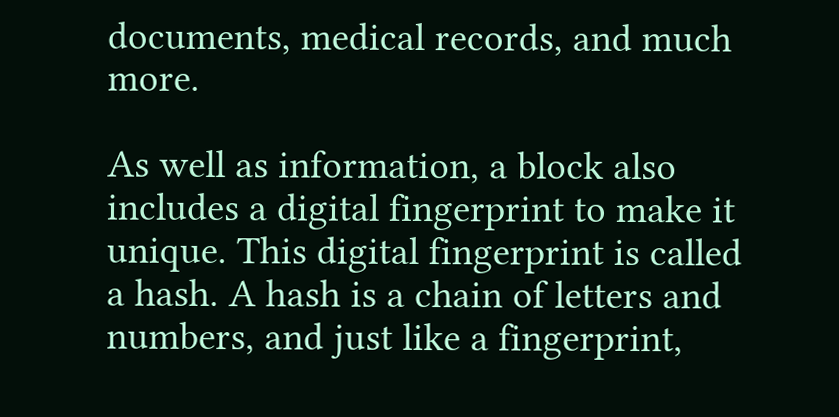documents, medical records, and much more.

As well as information, a block also includes a digital fingerprint to make it unique. This digital fingerprint is called a hash. A hash is a chain of letters and numbers, and just like a fingerprint,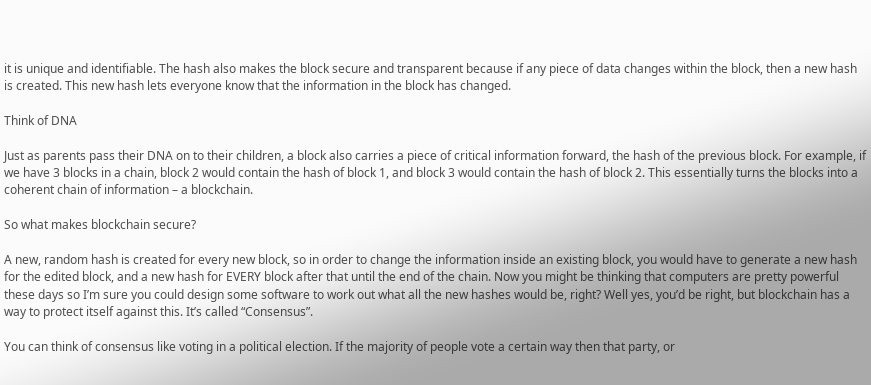it is unique and identifiable. The hash also makes the block secure and transparent because if any piece of data changes within the block, then a new hash is created. This new hash lets everyone know that the information in the block has changed.

Think of DNA

Just as parents pass their DNA on to their children, a block also carries a piece of critical information forward, the hash of the previous block. For example, if we have 3 blocks in a chain, block 2 would contain the hash of block 1, and block 3 would contain the hash of block 2. This essentially turns the blocks into a coherent chain of information – a blockchain.

So what makes blockchain secure?

A new, random hash is created for every new block, so in order to change the information inside an existing block, you would have to generate a new hash for the edited block, and a new hash for EVERY block after that until the end of the chain. Now you might be thinking that computers are pretty powerful these days so I’m sure you could design some software to work out what all the new hashes would be, right? Well yes, you’d be right, but blockchain has a way to protect itself against this. It’s called “Consensus”.

You can think of consensus like voting in a political election. If the majority of people vote a certain way then that party, or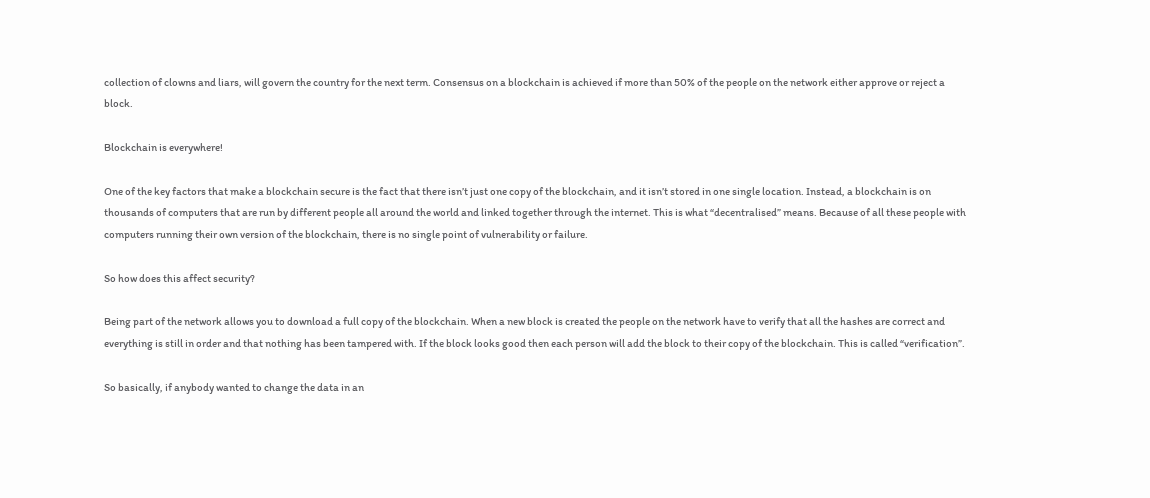collection of clowns and liars, will govern the country for the next term. Consensus on a blockchain is achieved if more than 50% of the people on the network either approve or reject a block.

Blockchain is everywhere!

One of the key factors that make a blockchain secure is the fact that there isn’t just one copy of the blockchain, and it isn’t stored in one single location. Instead, a blockchain is on thousands of computers that are run by different people all around the world and linked together through the internet. This is what “decentralised” means. Because of all these people with computers running their own version of the blockchain, there is no single point of vulnerability or failure.

So how does this affect security?

Being part of the network allows you to download a full copy of the blockchain. When a new block is created the people on the network have to verify that all the hashes are correct and everything is still in order and that nothing has been tampered with. If the block looks good then each person will add the block to their copy of the blockchain. This is called “verification”.

So basically, if anybody wanted to change the data in an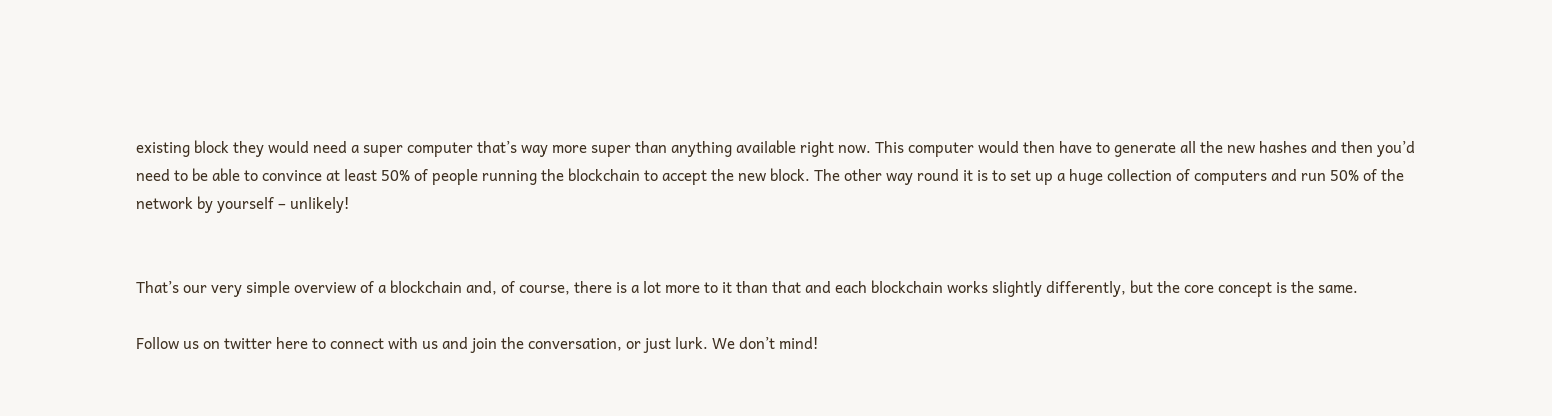existing block they would need a super computer that’s way more super than anything available right now. This computer would then have to generate all the new hashes and then you’d need to be able to convince at least 50% of people running the blockchain to accept the new block. The other way round it is to set up a huge collection of computers and run 50% of the network by yourself – unlikely!


That’s our very simple overview of a blockchain and, of course, there is a lot more to it than that and each blockchain works slightly differently, but the core concept is the same.

Follow us on twitter here to connect with us and join the conversation, or just lurk. We don’t mind!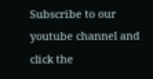Subscribe to our youtube channel and click the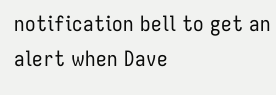notification bell to get an alert when Dave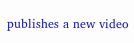publishes a new video